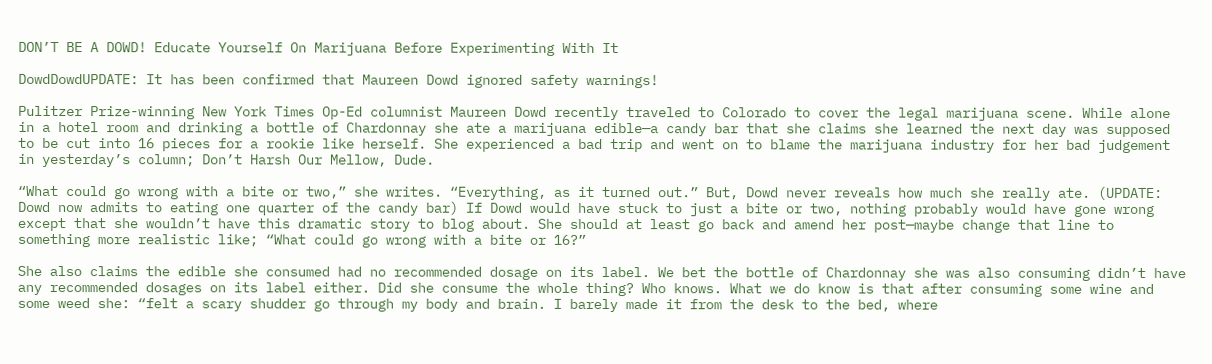DON’T BE A DOWD! Educate Yourself On Marijuana Before Experimenting With It

DowdDowdUPDATE: It has been confirmed that Maureen Dowd ignored safety warnings!

Pulitzer Prize-winning New York Times Op-Ed columnist Maureen Dowd recently traveled to Colorado to cover the legal marijuana scene. While alone in a hotel room and drinking a bottle of Chardonnay she ate a marijuana edible—a candy bar that she claims she learned the next day was supposed to be cut into 16 pieces for a rookie like herself. She experienced a bad trip and went on to blame the marijuana industry for her bad judgement in yesterday’s column; Don’t Harsh Our Mellow, Dude.

“What could go wrong with a bite or two,” she writes. “Everything, as it turned out.” But, Dowd never reveals how much she really ate. (UPDATE: Dowd now admits to eating one quarter of the candy bar) If Dowd would have stuck to just a bite or two, nothing probably would have gone wrong except that she wouldn’t have this dramatic story to blog about. She should at least go back and amend her post—maybe change that line to something more realistic like; “What could go wrong with a bite or 16?”

She also claims the edible she consumed had no recommended dosage on its label. We bet the bottle of Chardonnay she was also consuming didn’t have any recommended dosages on its label either. Did she consume the whole thing? Who knows. What we do know is that after consuming some wine and some weed she: “felt a scary shudder go through my body and brain. I barely made it from the desk to the bed, where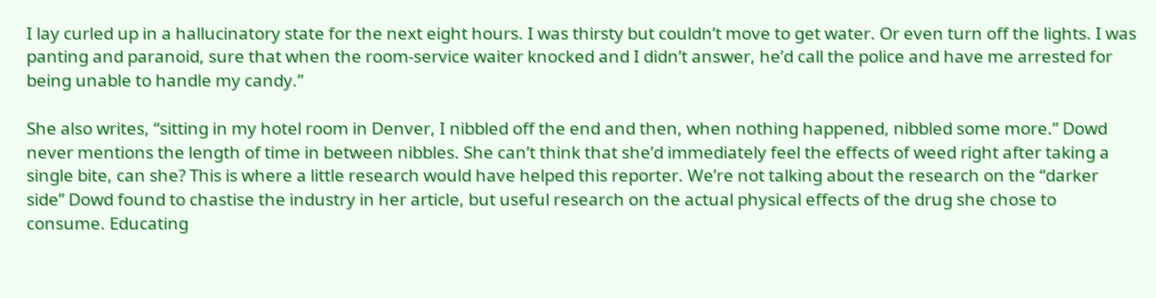I lay curled up in a hallucinatory state for the next eight hours. I was thirsty but couldn’t move to get water. Or even turn off the lights. I was panting and paranoid, sure that when the room-service waiter knocked and I didn’t answer, he’d call the police and have me arrested for being unable to handle my candy.”

She also writes, “sitting in my hotel room in Denver, I nibbled off the end and then, when nothing happened, nibbled some more.” Dowd never mentions the length of time in between nibbles. She can’t think that she’d immediately feel the effects of weed right after taking a single bite, can she? This is where a little research would have helped this reporter. We’re not talking about the research on the “darker side” Dowd found to chastise the industry in her article, but useful research on the actual physical effects of the drug she chose to consume. Educating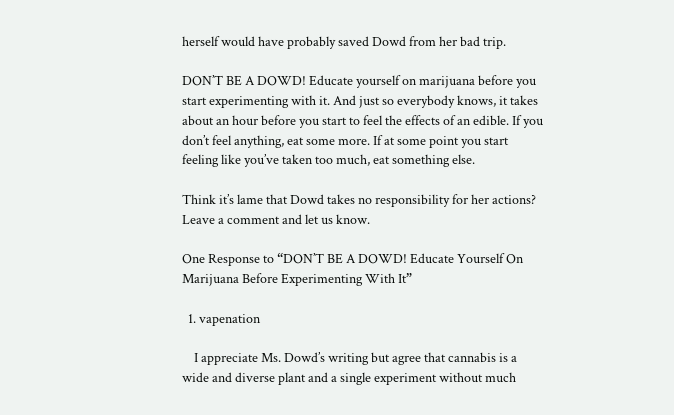herself would have probably saved Dowd from her bad trip.

DON’T BE A DOWD! Educate yourself on marijuana before you start experimenting with it. And just so everybody knows, it takes about an hour before you start to feel the effects of an edible. If you don’t feel anything, eat some more. If at some point you start feeling like you’ve taken too much, eat something else.

Think it’s lame that Dowd takes no responsibility for her actions? Leave a comment and let us know.

One Response to “DON’T BE A DOWD! Educate Yourself On Marijuana Before Experimenting With It”

  1. vapenation

    I appreciate Ms. Dowd’s writing but agree that cannabis is a wide and diverse plant and a single experiment without much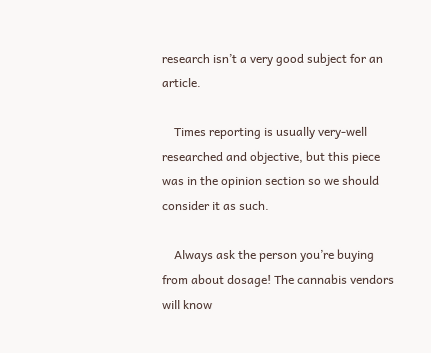research isn’t a very good subject for an article.

    Times reporting is usually very-well researched and objective, but this piece was in the opinion section so we should consider it as such.

    Always ask the person you’re buying from about dosage! The cannabis vendors will know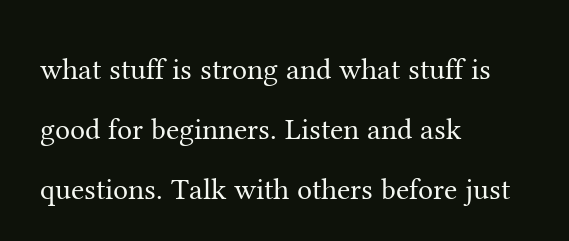what stuff is strong and what stuff is good for beginners. Listen and ask questions. Talk with others before just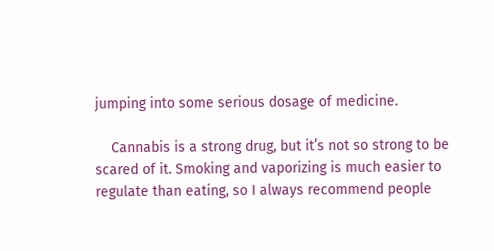jumping into some serious dosage of medicine.

    Cannabis is a strong drug, but it’s not so strong to be scared of it. Smoking and vaporizing is much easier to regulate than eating, so I always recommend people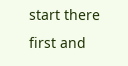start there first and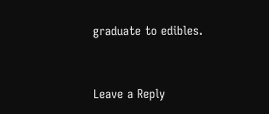graduate to edibles.


Leave a Reply